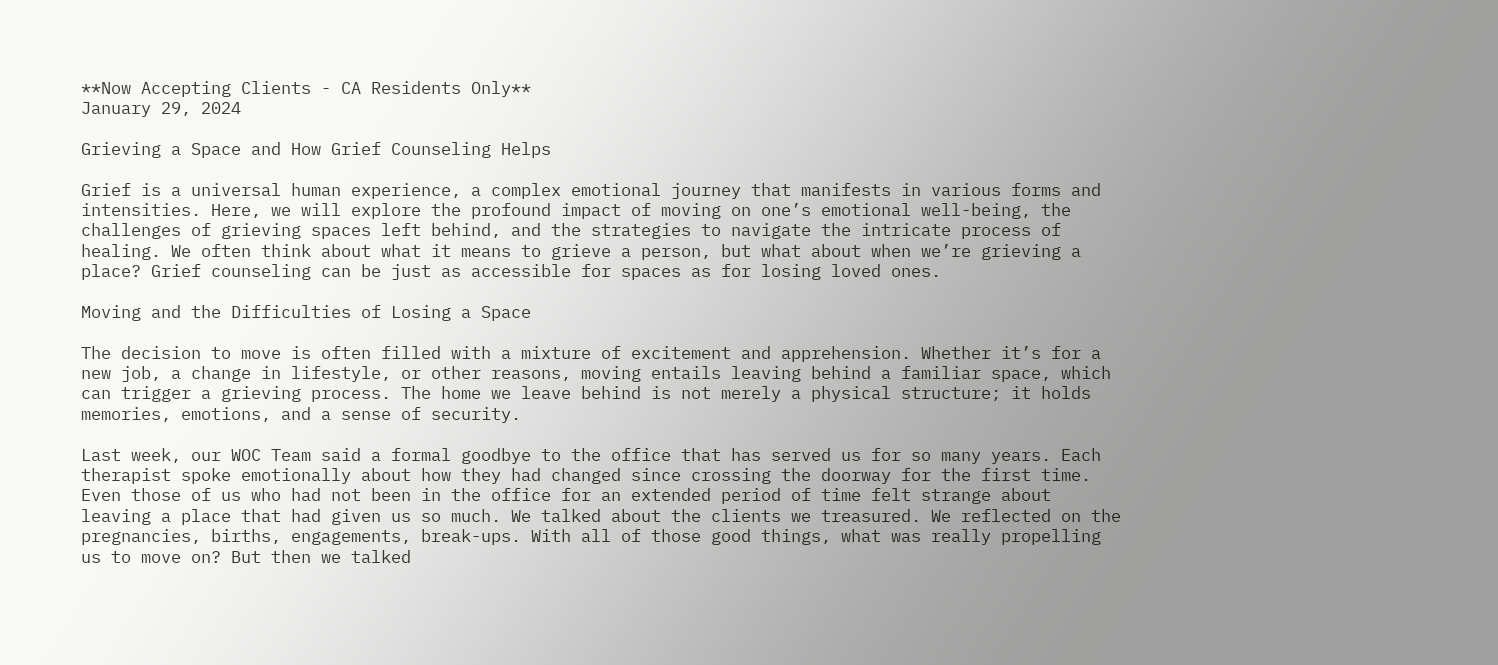**Now Accepting Clients - CA Residents Only**
January 29, 2024

Grieving a Space and How Grief Counseling Helps

Grief is a universal human experience, a complex emotional journey that manifests in various forms and intensities. Here, we will explore the profound impact of moving on one’s emotional well-being, the challenges of grieving spaces left behind, and the strategies to navigate the intricate process of healing. We often think about what it means to grieve a person, but what about when we’re grieving a place? Grief counseling can be just as accessible for spaces as for losing loved ones.

Moving and the Difficulties of Losing a Space

The decision to move is often filled with a mixture of excitement and apprehension. Whether it’s for a new job, a change in lifestyle, or other reasons, moving entails leaving behind a familiar space, which can trigger a grieving process. The home we leave behind is not merely a physical structure; it holds memories, emotions, and a sense of security.

Last week, our WOC Team said a formal goodbye to the office that has served us for so many years. Each therapist spoke emotionally about how they had changed since crossing the doorway for the first time. Even those of us who had not been in the office for an extended period of time felt strange about leaving a place that had given us so much. We talked about the clients we treasured. We reflected on the pregnancies, births, engagements, break-ups. With all of those good things, what was really propelling us to move on? But then we talked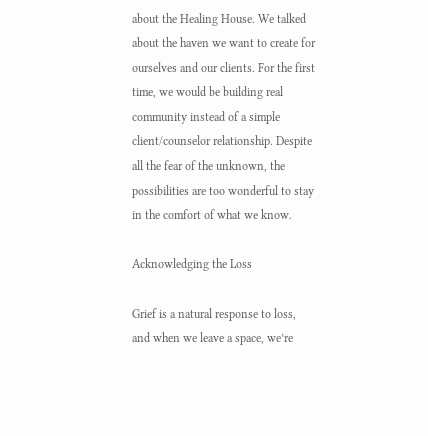about the Healing House. We talked about the haven we want to create for ourselves and our clients. For the first time, we would be building real community instead of a simple client/counselor relationship. Despite all the fear of the unknown, the possibilities are too wonderful to stay in the comfort of what we know.

Acknowledging the Loss

Grief is a natural response to loss, and when we leave a space, we’re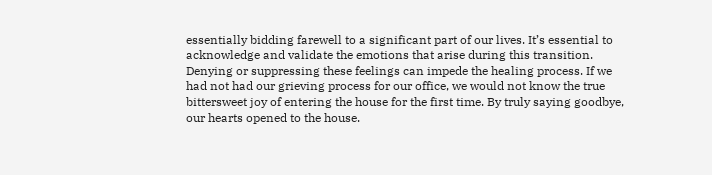essentially bidding farewell to a significant part of our lives. It’s essential to acknowledge and validate the emotions that arise during this transition. Denying or suppressing these feelings can impede the healing process. If we had not had our grieving process for our office, we would not know the true bittersweet joy of entering the house for the first time. By truly saying goodbye, our hearts opened to the house.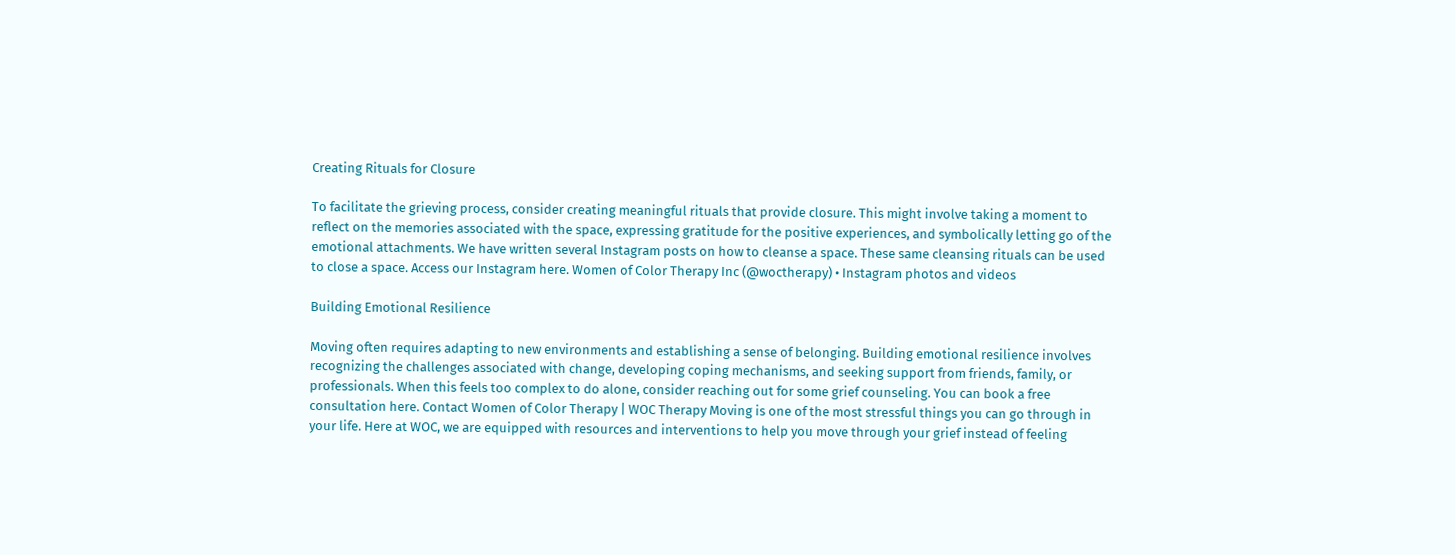Creating Rituals for Closure

To facilitate the grieving process, consider creating meaningful rituals that provide closure. This might involve taking a moment to reflect on the memories associated with the space, expressing gratitude for the positive experiences, and symbolically letting go of the emotional attachments. We have written several Instagram posts on how to cleanse a space. These same cleansing rituals can be used to close a space. Access our Instagram here. Women of Color Therapy Inc (@woctherapy) • Instagram photos and videos

Building Emotional Resilience

Moving often requires adapting to new environments and establishing a sense of belonging. Building emotional resilience involves recognizing the challenges associated with change, developing coping mechanisms, and seeking support from friends, family, or professionals. When this feels too complex to do alone, consider reaching out for some grief counseling. You can book a free consultation here. Contact Women of Color Therapy | WOC Therapy Moving is one of the most stressful things you can go through in your life. Here at WOC, we are equipped with resources and interventions to help you move through your grief instead of feeling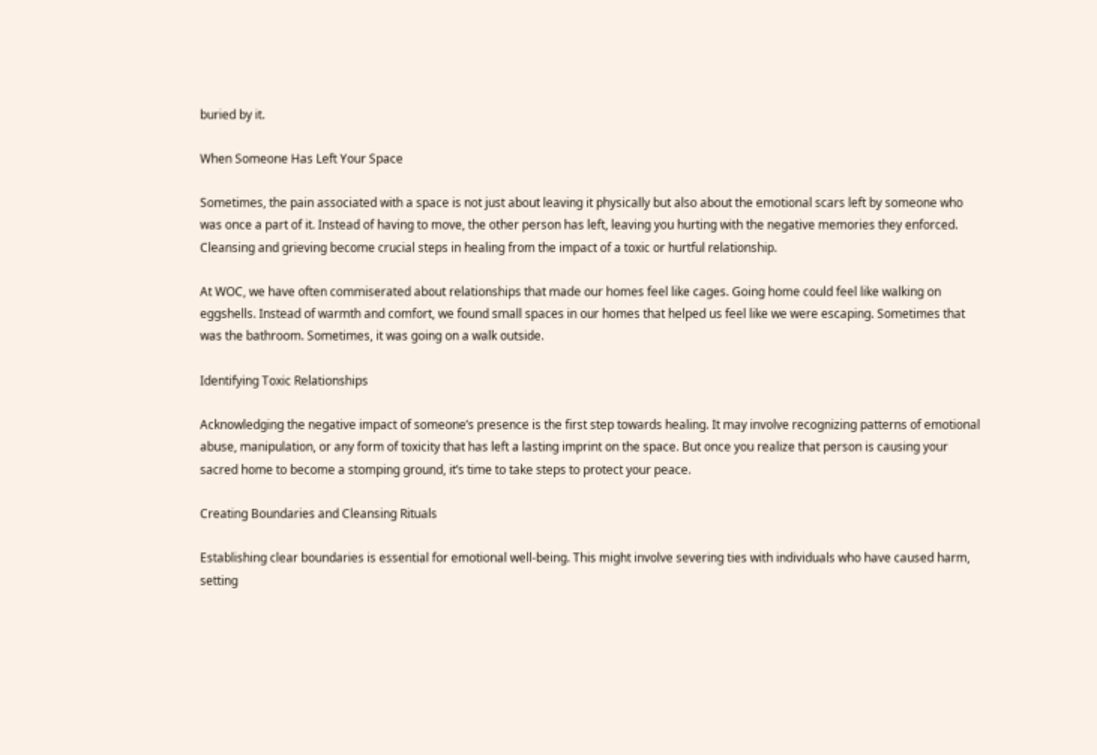buried by it.

When Someone Has Left Your Space

Sometimes, the pain associated with a space is not just about leaving it physically but also about the emotional scars left by someone who was once a part of it. Instead of having to move, the other person has left, leaving you hurting with the negative memories they enforced. Cleansing and grieving become crucial steps in healing from the impact of a toxic or hurtful relationship.

At WOC, we have often commiserated about relationships that made our homes feel like cages. Going home could feel like walking on eggshells. Instead of warmth and comfort, we found small spaces in our homes that helped us feel like we were escaping. Sometimes that was the bathroom. Sometimes, it was going on a walk outside.

Identifying Toxic Relationships

Acknowledging the negative impact of someone’s presence is the first step towards healing. It may involve recognizing patterns of emotional abuse, manipulation, or any form of toxicity that has left a lasting imprint on the space. But once you realize that person is causing your sacred home to become a stomping ground, it’s time to take steps to protect your peace.

Creating Boundaries and Cleansing Rituals

Establishing clear boundaries is essential for emotional well-being. This might involve severing ties with individuals who have caused harm, setting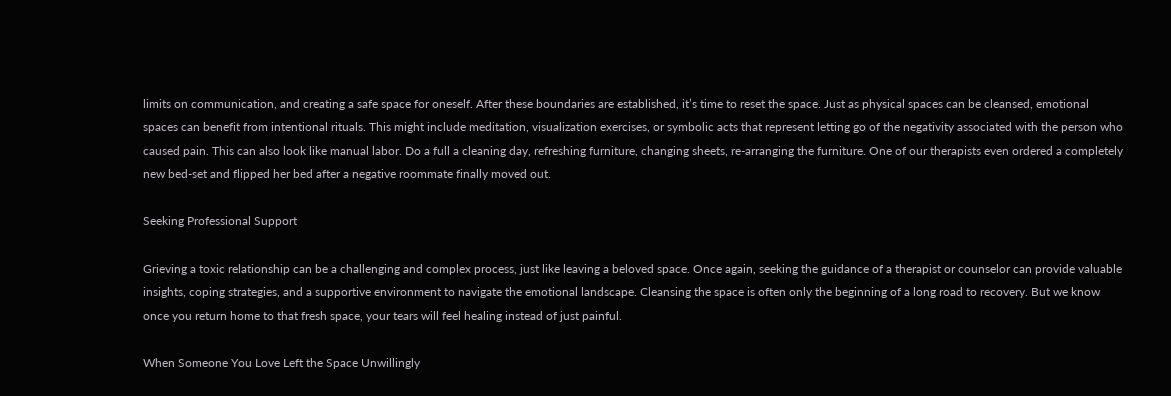limits on communication, and creating a safe space for oneself. After these boundaries are established, it’s time to reset the space. Just as physical spaces can be cleansed, emotional spaces can benefit from intentional rituals. This might include meditation, visualization exercises, or symbolic acts that represent letting go of the negativity associated with the person who caused pain. This can also look like manual labor. Do a full a cleaning day, refreshing furniture, changing sheets, re-arranging the furniture. One of our therapists even ordered a completely new bed-set and flipped her bed after a negative roommate finally moved out.

Seeking Professional Support

Grieving a toxic relationship can be a challenging and complex process, just like leaving a beloved space. Once again, seeking the guidance of a therapist or counselor can provide valuable insights, coping strategies, and a supportive environment to navigate the emotional landscape. Cleansing the space is often only the beginning of a long road to recovery. But we know once you return home to that fresh space, your tears will feel healing instead of just painful.

When Someone You Love Left the Space Unwillingly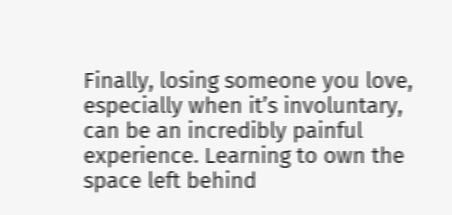Finally, losing someone you love, especially when it’s involuntary, can be an incredibly painful experience. Learning to own the space left behind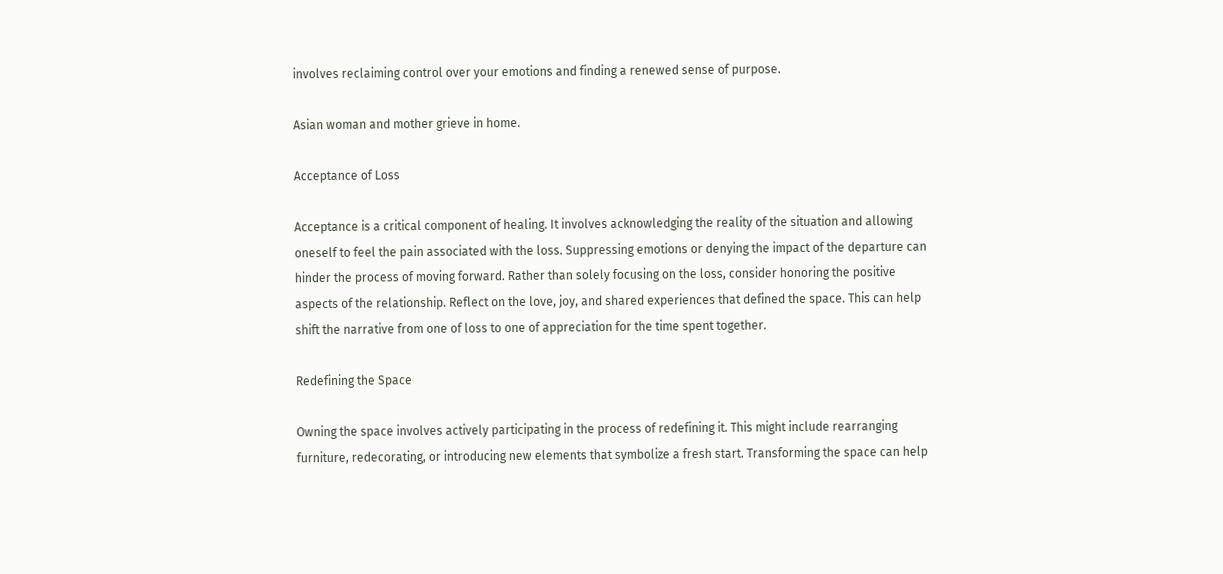involves reclaiming control over your emotions and finding a renewed sense of purpose.

Asian woman and mother grieve in home.

Acceptance of Loss

Acceptance is a critical component of healing. It involves acknowledging the reality of the situation and allowing oneself to feel the pain associated with the loss. Suppressing emotions or denying the impact of the departure can hinder the process of moving forward. Rather than solely focusing on the loss, consider honoring the positive aspects of the relationship. Reflect on the love, joy, and shared experiences that defined the space. This can help shift the narrative from one of loss to one of appreciation for the time spent together.

Redefining the Space

Owning the space involves actively participating in the process of redefining it. This might include rearranging furniture, redecorating, or introducing new elements that symbolize a fresh start. Transforming the space can help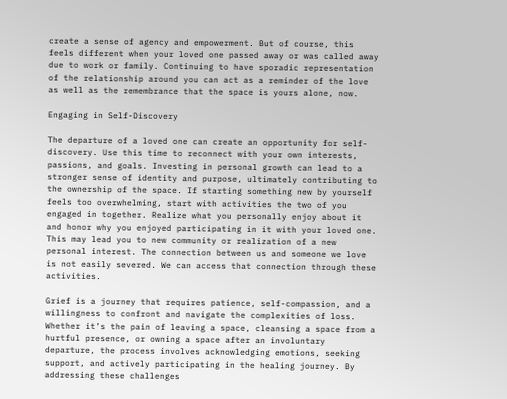create a sense of agency and empowerment. But of course, this feels different when your loved one passed away or was called away due to work or family. Continuing to have sporadic representation of the relationship around you can act as a reminder of the love as well as the remembrance that the space is yours alone, now.

Engaging in Self-Discovery

The departure of a loved one can create an opportunity for self-discovery. Use this time to reconnect with your own interests, passions, and goals. Investing in personal growth can lead to a stronger sense of identity and purpose, ultimately contributing to the ownership of the space. If starting something new by yourself feels too overwhelming, start with activities the two of you engaged in together. Realize what you personally enjoy about it and honor why you enjoyed participating in it with your loved one. This may lead you to new community or realization of a new personal interest. The connection between us and someone we love is not easily severed. We can access that connection through these activities.

Grief is a journey that requires patience, self-compassion, and a willingness to confront and navigate the complexities of loss. Whether it’s the pain of leaving a space, cleansing a space from a hurtful presence, or owning a space after an involuntary departure, the process involves acknowledging emotions, seeking support, and actively participating in the healing journey. By addressing these challenges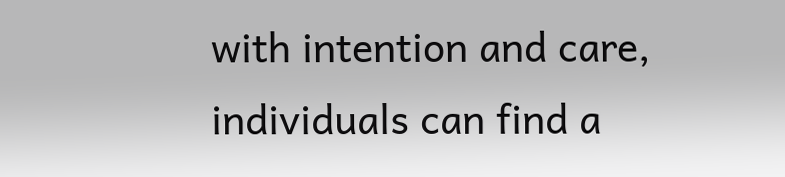with intention and care, individuals can find a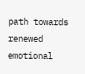path towards renewed emotional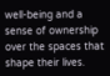well-being and a sense of ownership over the spaces that shape their lives.